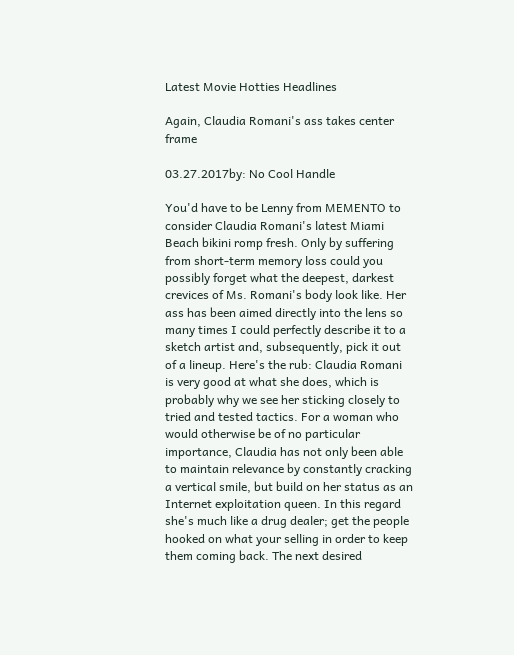Latest Movie Hotties Headlines

Again, Claudia Romani's ass takes center frame

03.27.2017by: No Cool Handle

You'd have to be Lenny from MEMENTO to consider Claudia Romani's latest Miami Beach bikini romp fresh. Only by suffering from short-term memory loss could you possibly forget what the deepest, darkest crevices of Ms. Romani's body look like. Her ass has been aimed directly into the lens so many times I could perfectly describe it to a sketch artist and, subsequently, pick it out of a lineup. Here's the rub: Claudia Romani is very good at what she does, which is probably why we see her sticking closely to tried and tested tactics. For a woman who would otherwise be of no particular importance, Claudia has not only been able to maintain relevance by constantly cracking a vertical smile, but build on her status as an Internet exploitation queen. In this regard she's much like a drug dealer; get the people hooked on what your selling in order to keep them coming back. The next desired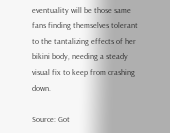eventuality will be those same fans finding themselves tolerant to the tantalizing effects of her bikini body, needing a steady visual fix to keep from crashing down.

Source: Got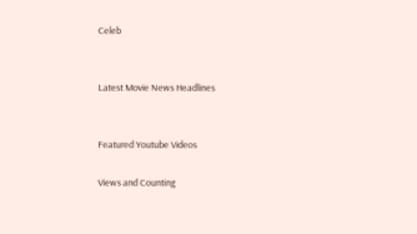Celeb


Latest Movie News Headlines


Featured Youtube Videos

Views and Counting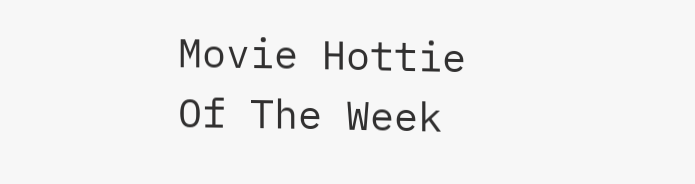Movie Hottie Of The Week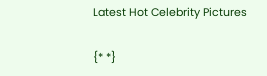Latest Hot Celebrity Pictures

{* *}